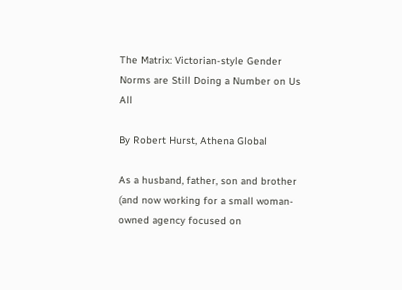The Matrix: Victorian-style Gender Norms are Still Doing a Number on Us All

By Robert Hurst, Athena Global

As a husband, father, son and brother (and now working for a small woman-owned agency focused on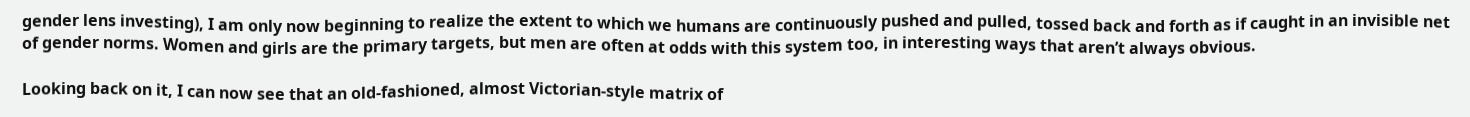gender lens investing), I am only now beginning to realize the extent to which we humans are continuously pushed and pulled, tossed back and forth as if caught in an invisible net of gender norms. Women and girls are the primary targets, but men are often at odds with this system too, in interesting ways that aren’t always obvious.

Looking back on it, I can now see that an old-fashioned, almost Victorian-style matrix of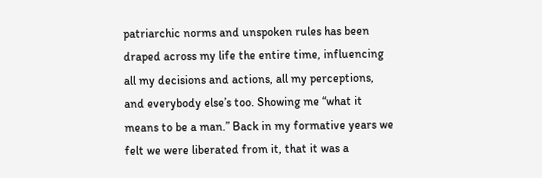patriarchic norms and unspoken rules has been draped across my life the entire time, influencing all my decisions and actions, all my perceptions, and everybody else’s too. Showing me “what it means to be a man.” Back in my formative years we felt we were liberated from it, that it was a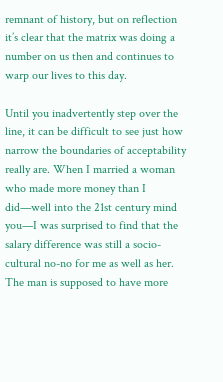remnant of history, but on reflection it’s clear that the matrix was doing a number on us then and continues to warp our lives to this day.

Until you inadvertently step over the line, it can be difficult to see just how narrow the boundaries of acceptability really are. When I married a woman who made more money than I did—well into the 21st century mind you—I was surprised to find that the salary difference was still a socio-cultural no-no for me as well as her. The man is supposed to have more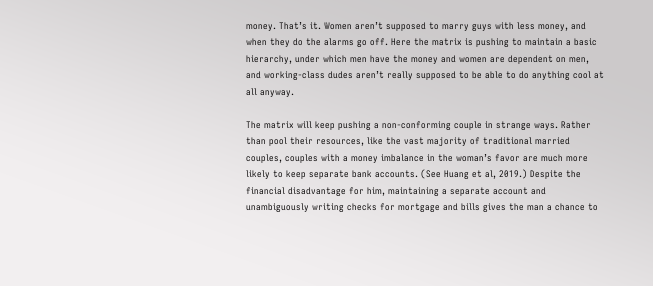money. That’s it. Women aren’t supposed to marry guys with less money, and when they do the alarms go off. Here the matrix is pushing to maintain a basic hierarchy, under which men have the money and women are dependent on men, and working-class dudes aren’t really supposed to be able to do anything cool at all anyway.

The matrix will keep pushing a non-conforming couple in strange ways. Rather than pool their resources, like the vast majority of traditional married couples, couples with a money imbalance in the woman’s favor are much more likely to keep separate bank accounts. (See Huang et al, 2019.) Despite the financial disadvantage for him, maintaining a separate account and unambiguously writing checks for mortgage and bills gives the man a chance to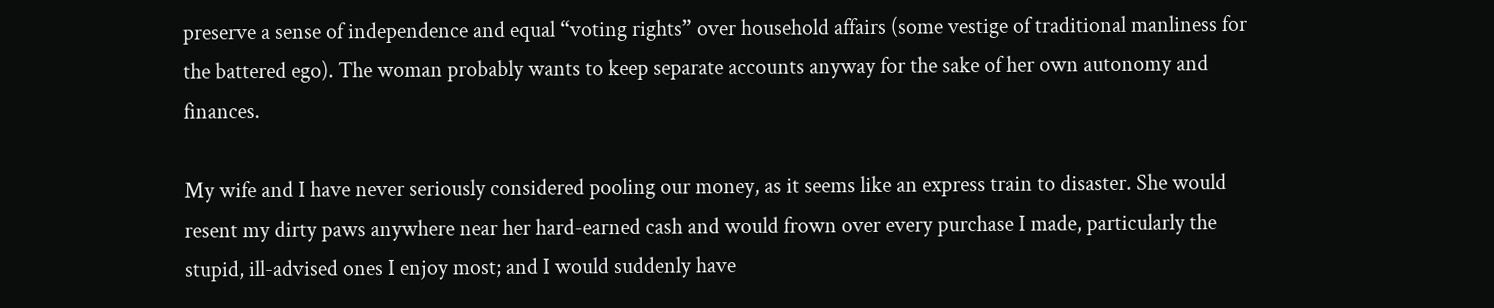preserve a sense of independence and equal “voting rights” over household affairs (some vestige of traditional manliness for the battered ego). The woman probably wants to keep separate accounts anyway for the sake of her own autonomy and finances.

My wife and I have never seriously considered pooling our money, as it seems like an express train to disaster. She would resent my dirty paws anywhere near her hard-earned cash and would frown over every purchase I made, particularly the stupid, ill-advised ones I enjoy most; and I would suddenly have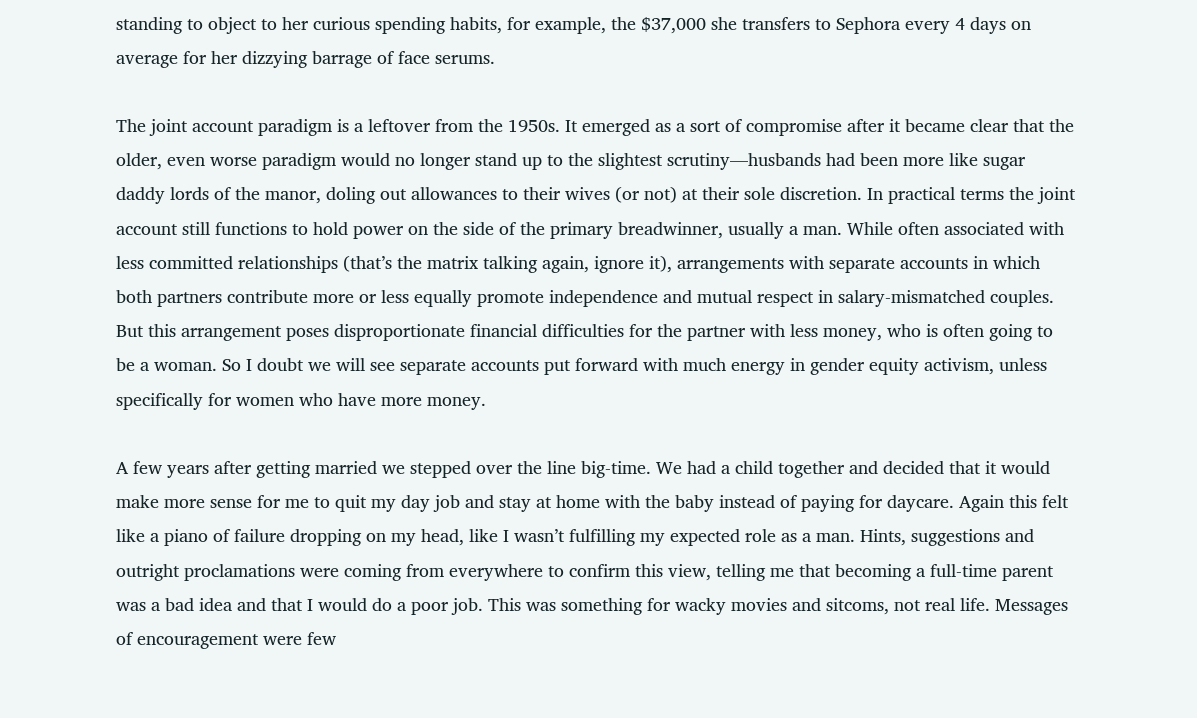standing to object to her curious spending habits, for example, the $37,000 she transfers to Sephora every 4 days on average for her dizzying barrage of face serums.

The joint account paradigm is a leftover from the 1950s. It emerged as a sort of compromise after it became clear that the older, even worse paradigm would no longer stand up to the slightest scrutiny—husbands had been more like sugar daddy lords of the manor, doling out allowances to their wives (or not) at their sole discretion. In practical terms the joint account still functions to hold power on the side of the primary breadwinner, usually a man. While often associated with less committed relationships (that’s the matrix talking again, ignore it), arrangements with separate accounts in which both partners contribute more or less equally promote independence and mutual respect in salary-mismatched couples. But this arrangement poses disproportionate financial difficulties for the partner with less money, who is often going to be a woman. So I doubt we will see separate accounts put forward with much energy in gender equity activism, unless specifically for women who have more money.

A few years after getting married we stepped over the line big-time. We had a child together and decided that it would make more sense for me to quit my day job and stay at home with the baby instead of paying for daycare. Again this felt like a piano of failure dropping on my head, like I wasn’t fulfilling my expected role as a man. Hints, suggestions and outright proclamations were coming from everywhere to confirm this view, telling me that becoming a full-time parent was a bad idea and that I would do a poor job. This was something for wacky movies and sitcoms, not real life. Messages of encouragement were few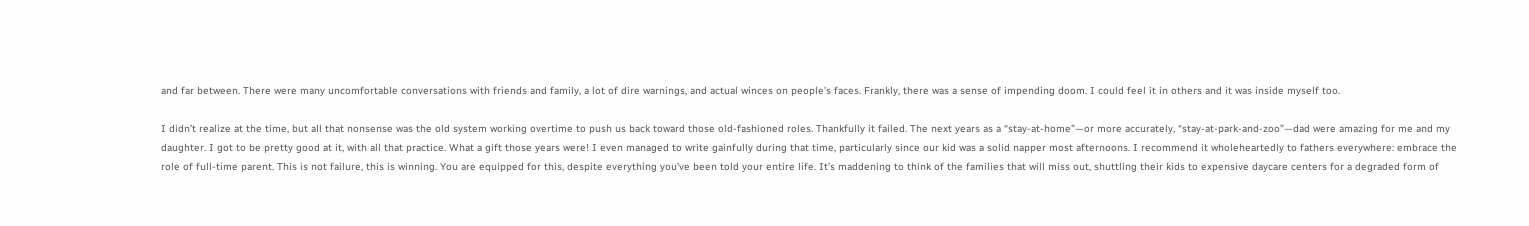and far between. There were many uncomfortable conversations with friends and family, a lot of dire warnings, and actual winces on people’s faces. Frankly, there was a sense of impending doom. I could feel it in others and it was inside myself too.

I didn’t realize at the time, but all that nonsense was the old system working overtime to push us back toward those old-fashioned roles. Thankfully it failed. The next years as a “stay-at-home”—or more accurately, “stay-at-park-and-zoo”—dad were amazing for me and my daughter. I got to be pretty good at it, with all that practice. What a gift those years were! I even managed to write gainfully during that time, particularly since our kid was a solid napper most afternoons. I recommend it wholeheartedly to fathers everywhere: embrace the role of full-time parent. This is not failure, this is winning. You are equipped for this, despite everything you’ve been told your entire life. It’s maddening to think of the families that will miss out, shuttling their kids to expensive daycare centers for a degraded form of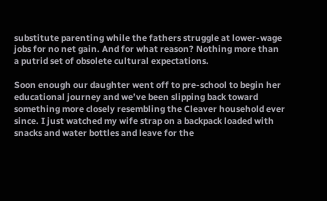substitute parenting while the fathers struggle at lower-wage jobs for no net gain. And for what reason? Nothing more than a putrid set of obsolete cultural expectations.

Soon enough our daughter went off to pre-school to begin her educational journey and we’ve been slipping back toward something more closely resembling the Cleaver household ever since. I just watched my wife strap on a backpack loaded with snacks and water bottles and leave for the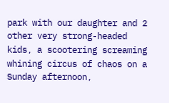park with our daughter and 2 other very strong-headed kids, a scootering screaming whining circus of chaos on a Sunday afternoon,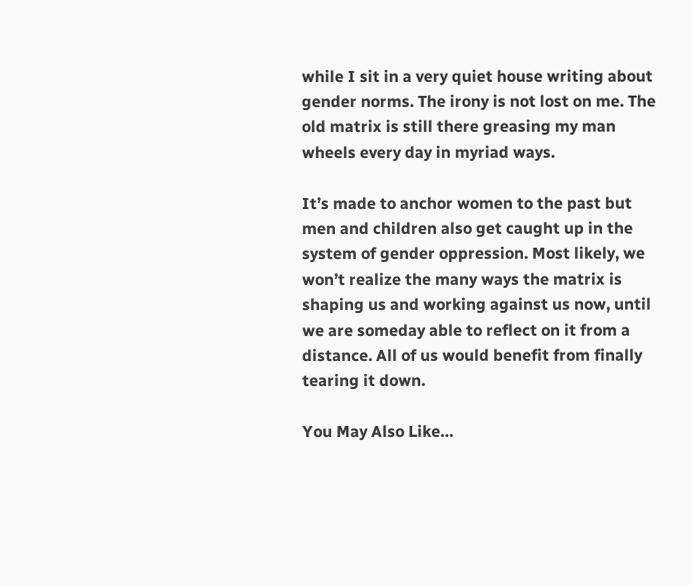while I sit in a very quiet house writing about gender norms. The irony is not lost on me. The old matrix is still there greasing my man wheels every day in myriad ways.

It’s made to anchor women to the past but men and children also get caught up in the system of gender oppression. Most likely, we won’t realize the many ways the matrix is shaping us and working against us now, until we are someday able to reflect on it from a distance. All of us would benefit from finally tearing it down.

You May Also Like…